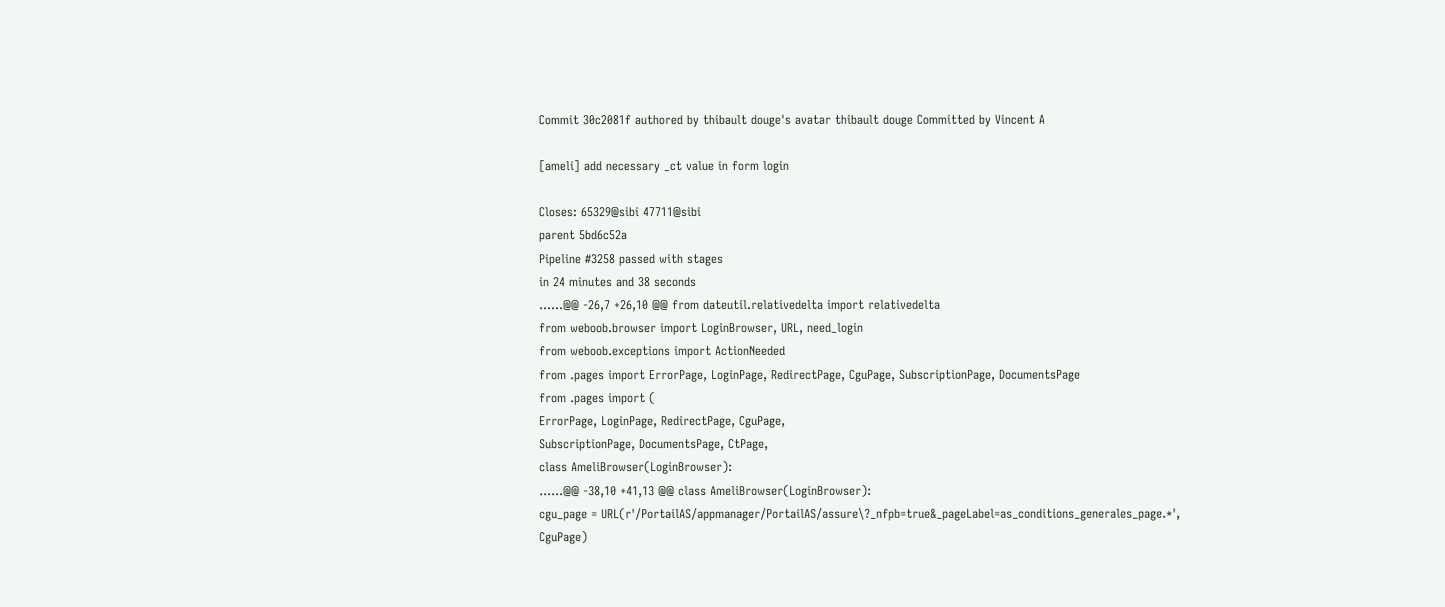Commit 30c2081f authored by thibault douge's avatar thibault douge Committed by Vincent A

[ameli] add necessary _ct value in form login

Closes: 65329@sibi 47711@sibi
parent 5bd6c52a
Pipeline #3258 passed with stages
in 24 minutes and 38 seconds
......@@ -26,7 +26,10 @@ from dateutil.relativedelta import relativedelta
from weboob.browser import LoginBrowser, URL, need_login
from weboob.exceptions import ActionNeeded
from .pages import ErrorPage, LoginPage, RedirectPage, CguPage, SubscriptionPage, DocumentsPage
from .pages import (
ErrorPage, LoginPage, RedirectPage, CguPage,
SubscriptionPage, DocumentsPage, CtPage,
class AmeliBrowser(LoginBrowser):
......@@ -38,10 +41,13 @@ class AmeliBrowser(LoginBrowser):
cgu_page = URL(r'/PortailAS/appmanager/PortailAS/assure\?_nfpb=true&_pageLabel=as_conditions_generales_page.*', CguPage)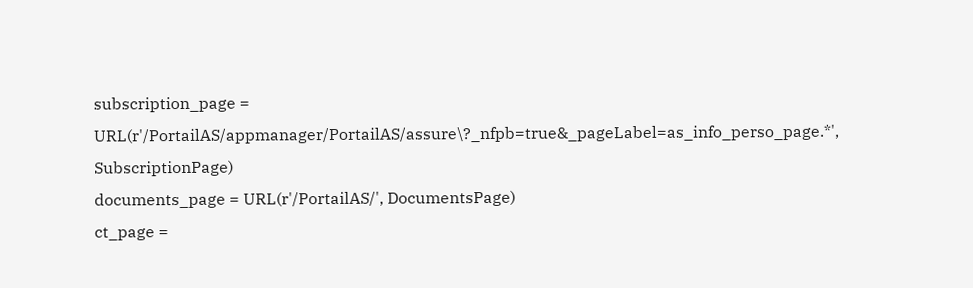subscription_page = URL(r'/PortailAS/appmanager/PortailAS/assure\?_nfpb=true&_pageLabel=as_info_perso_page.*', SubscriptionPage)
documents_page = URL(r'/PortailAS/', DocumentsPage)
ct_page =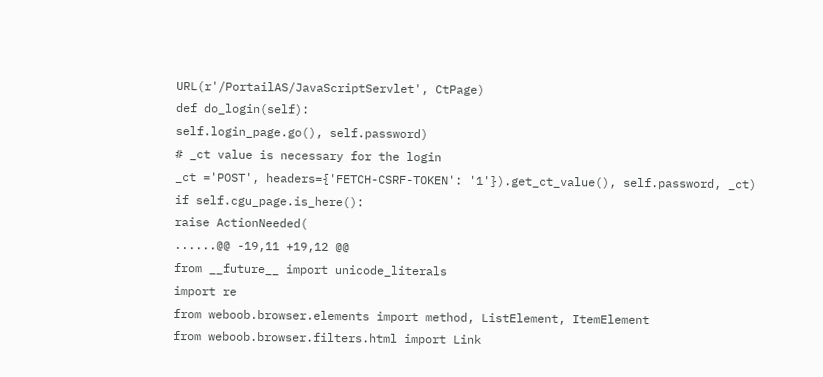URL(r'/PortailAS/JavaScriptServlet', CtPage)
def do_login(self):
self.login_page.go(), self.password)
# _ct value is necessary for the login
_ct ='POST', headers={'FETCH-CSRF-TOKEN': '1'}).get_ct_value(), self.password, _ct)
if self.cgu_page.is_here():
raise ActionNeeded(
......@@ -19,11 +19,12 @@
from __future__ import unicode_literals
import re
from weboob.browser.elements import method, ListElement, ItemElement
from weboob.browser.filters.html import Link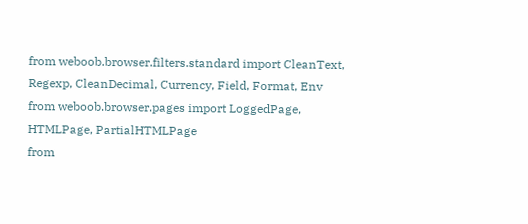from weboob.browser.filters.standard import CleanText, Regexp, CleanDecimal, Currency, Field, Format, Env
from weboob.browser.pages import LoggedPage, HTMLPage, PartialHTMLPage
from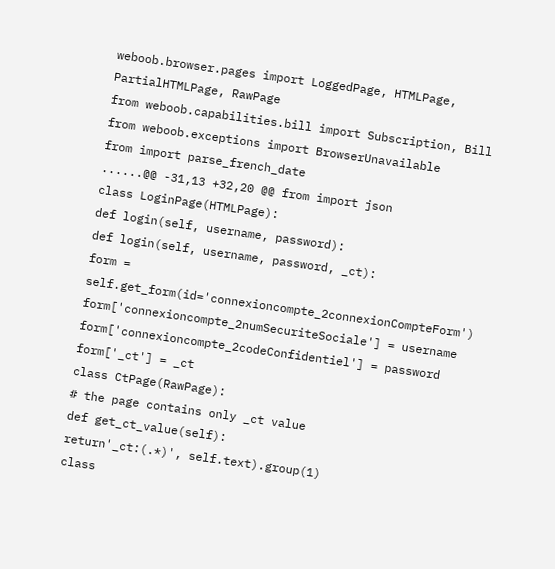weboob.browser.pages import LoggedPage, HTMLPage, PartialHTMLPage, RawPage
from weboob.capabilities.bill import Subscription, Bill
from weboob.exceptions import BrowserUnavailable
from import parse_french_date
......@@ -31,13 +32,20 @@ from import json
class LoginPage(HTMLPage):
def login(self, username, password):
def login(self, username, password, _ct):
form = self.get_form(id='connexioncompte_2connexionCompteForm')
form['connexioncompte_2numSecuriteSociale'] = username
form['connexioncompte_2codeConfidentiel'] = password
form['_ct'] = _ct
class CtPage(RawPage):
# the page contains only _ct value
def get_ct_value(self):
return'_ct:(.*)', self.text).group(1)
class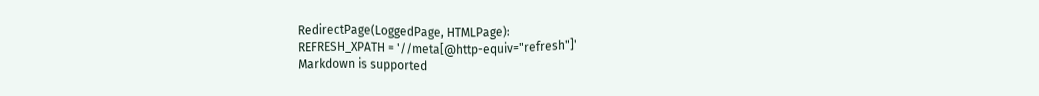RedirectPage(LoggedPage, HTMLPage):
REFRESH_XPATH = '//meta[@http-equiv="refresh"]'
Markdown is supported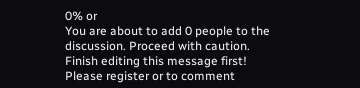0% or
You are about to add 0 people to the discussion. Proceed with caution.
Finish editing this message first!
Please register or to comment